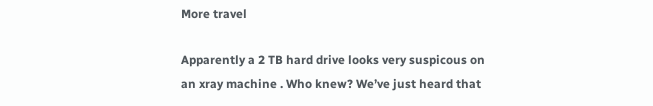More travel

Apparently a 2 TB hard drive looks very suspicous on an xray machine . Who knew? We’ve just heard that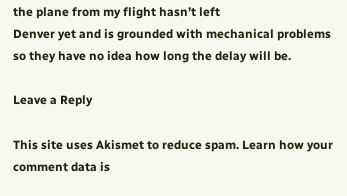the plane from my flight hasn’t left
Denver yet and is grounded with mechanical problems so they have no idea how long the delay will be.

Leave a Reply

This site uses Akismet to reduce spam. Learn how your comment data is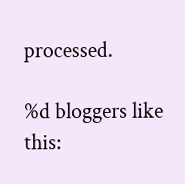processed.

%d bloggers like this: